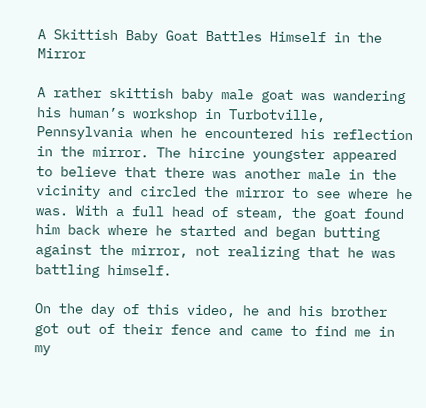A Skittish Baby Goat Battles Himself in the Mirror

A rather skittish baby male goat was wandering his human’s workshop in Turbotville, Pennsylvania when he encountered his reflection in the mirror. The hircine youngster appeared to believe that there was another male in the vicinity and circled the mirror to see where he was. With a full head of steam, the goat found him back where he started and began butting against the mirror, not realizing that he was battling himself.

On the day of this video, he and his brother got out of their fence and came to find me in my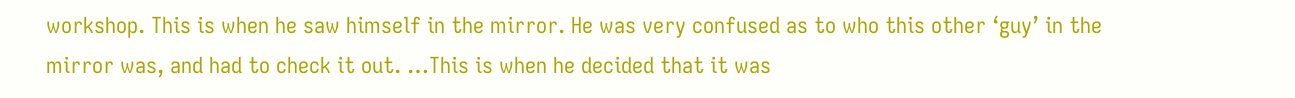workshop. This is when he saw himself in the mirror. He was very confused as to who this other ‘guy’ in the mirror was, and had to check it out. …This is when he decided that it was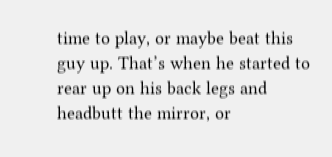time to play, or maybe beat this guy up. That’s when he started to rear up on his back legs and headbutt the mirror, or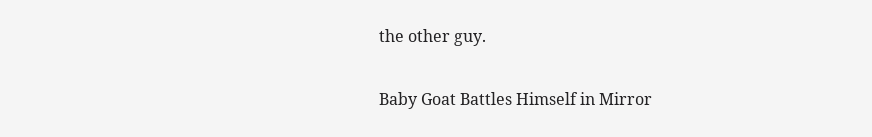the other guy.

Baby Goat Battles Himself in Mirror